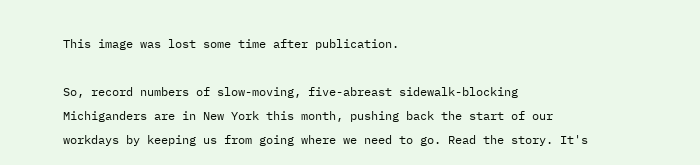This image was lost some time after publication.

So, record numbers of slow-moving, five-abreast sidewalk-blocking Michiganders are in New York this month, pushing back the start of our workdays by keeping us from going where we need to go. Read the story. It's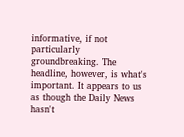informative, if not particularly groundbreaking. The headline, however, is what's important. It appears to us as though the Daily News hasn't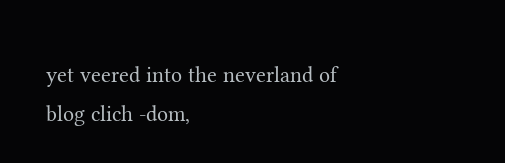yet veered into the neverland of blog clich -dom,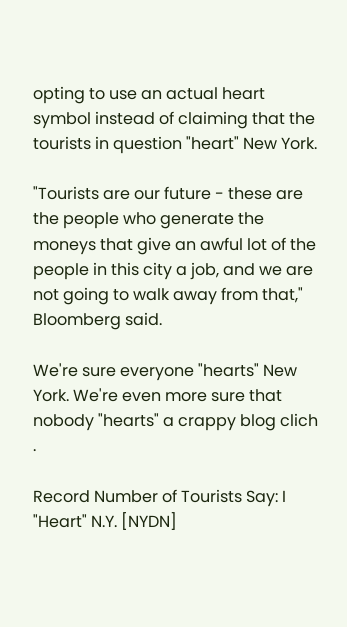opting to use an actual heart symbol instead of claiming that the tourists in question "heart" New York.

"Tourists are our future - these are the people who generate the moneys that give an awful lot of the people in this city a job, and we are not going to walk away from that," Bloomberg said.

We're sure everyone "hearts" New York. We're even more sure that nobody "hearts" a crappy blog clich .

Record Number of Tourists Say: I "Heart" N.Y. [NYDN]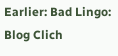Earlier: Bad Lingo: Blog Clich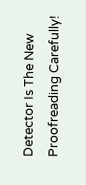Detector Is The New Proofreading Carefully!